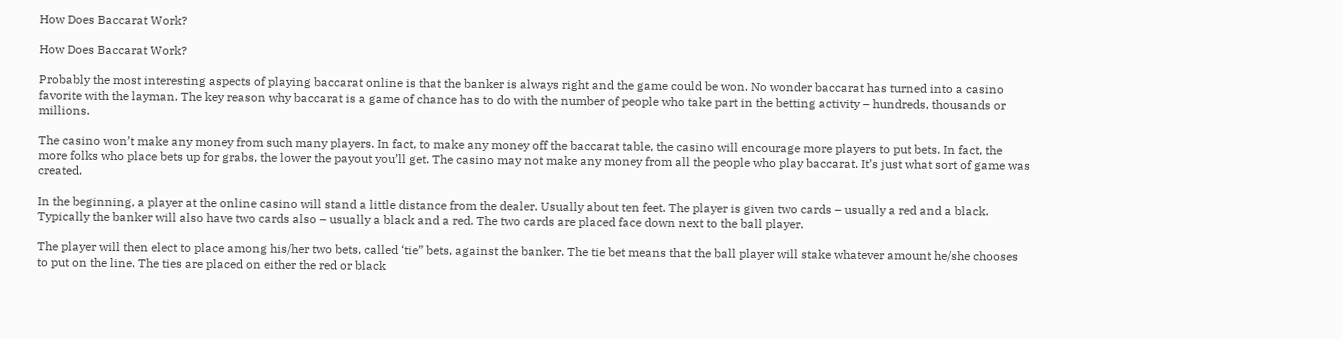How Does Baccarat Work?

How Does Baccarat Work?

Probably the most interesting aspects of playing baccarat online is that the banker is always right and the game could be won. No wonder baccarat has turned into a casino favorite with the layman. The key reason why baccarat is a game of chance has to do with the number of people who take part in the betting activity – hundreds, thousands or millions.

The casino won’t make any money from such many players. In fact, to make any money off the baccarat table, the casino will encourage more players to put bets. In fact, the more folks who place bets up for grabs, the lower the payout you’ll get. The casino may not make any money from all the people who play baccarat. It’s just what sort of game was created.

In the beginning, a player at the online casino will stand a little distance from the dealer. Usually about ten feet. The player is given two cards – usually a red and a black. Typically the banker will also have two cards also – usually a black and a red. The two cards are placed face down next to the ball player.

The player will then elect to place among his/her two bets, called ‘tie” bets, against the banker. The tie bet means that the ball player will stake whatever amount he/she chooses to put on the line. The ties are placed on either the red or black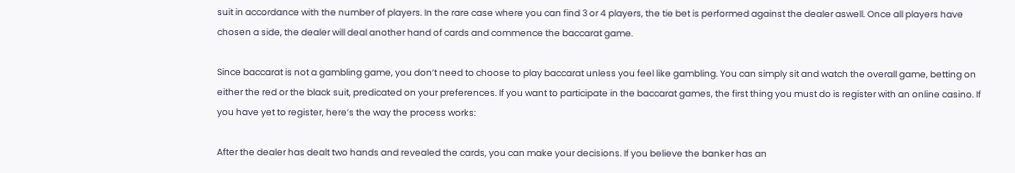suit in accordance with the number of players. In the rare case where you can find 3 or 4 players, the tie bet is performed against the dealer aswell. Once all players have chosen a side, the dealer will deal another hand of cards and commence the baccarat game.

Since baccarat is not a gambling game, you don’t need to choose to play baccarat unless you feel like gambling. You can simply sit and watch the overall game, betting on either the red or the black suit, predicated on your preferences. If you want to participate in the baccarat games, the first thing you must do is register with an online casino. If you have yet to register, here’s the way the process works:

After the dealer has dealt two hands and revealed the cards, you can make your decisions. If you believe the banker has an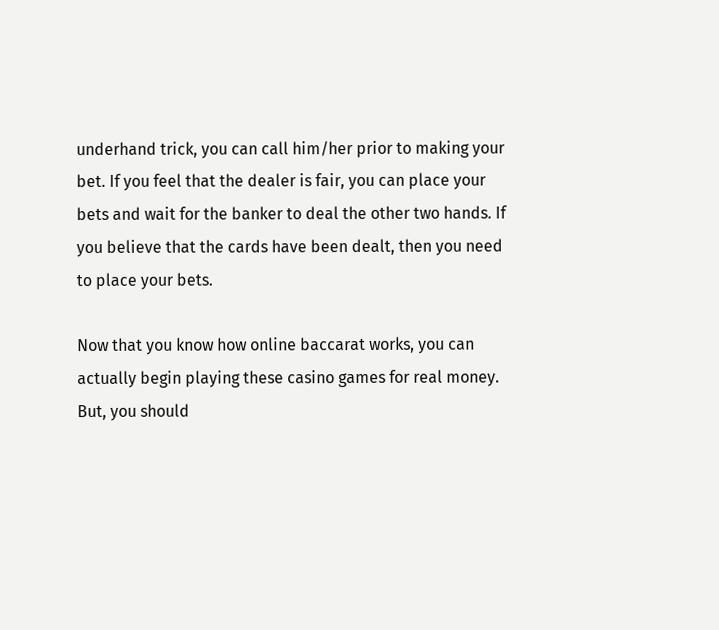underhand trick, you can call him/her prior to making your bet. If you feel that the dealer is fair, you can place your bets and wait for the banker to deal the other two hands. If you believe that the cards have been dealt, then you need to place your bets.

Now that you know how online baccarat works, you can actually begin playing these casino games for real money. But, you should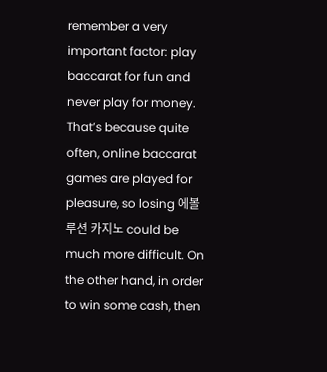remember a very important factor: play baccarat for fun and never play for money. That’s because quite often, online baccarat games are played for pleasure, so losing 에볼루션 카지노 could be much more difficult. On the other hand, in order to win some cash, then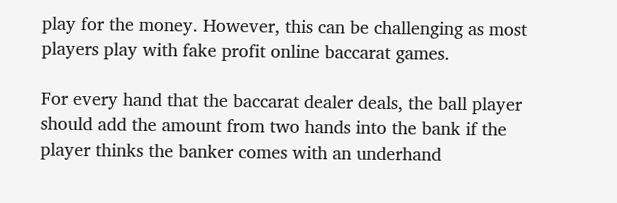play for the money. However, this can be challenging as most players play with fake profit online baccarat games.

For every hand that the baccarat dealer deals, the ball player should add the amount from two hands into the bank if the player thinks the banker comes with an underhand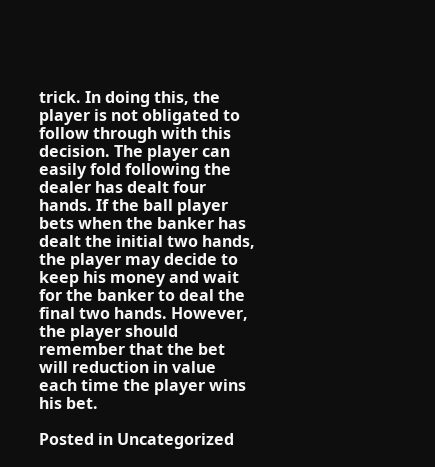trick. In doing this, the player is not obligated to follow through with this decision. The player can easily fold following the dealer has dealt four hands. If the ball player bets when the banker has dealt the initial two hands, the player may decide to keep his money and wait for the banker to deal the final two hands. However, the player should remember that the bet will reduction in value each time the player wins his bet.

Posted in Uncategorized